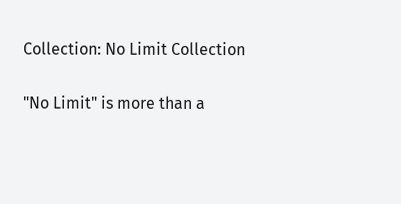Collection: No Limit Collection

"No Limit" is more than a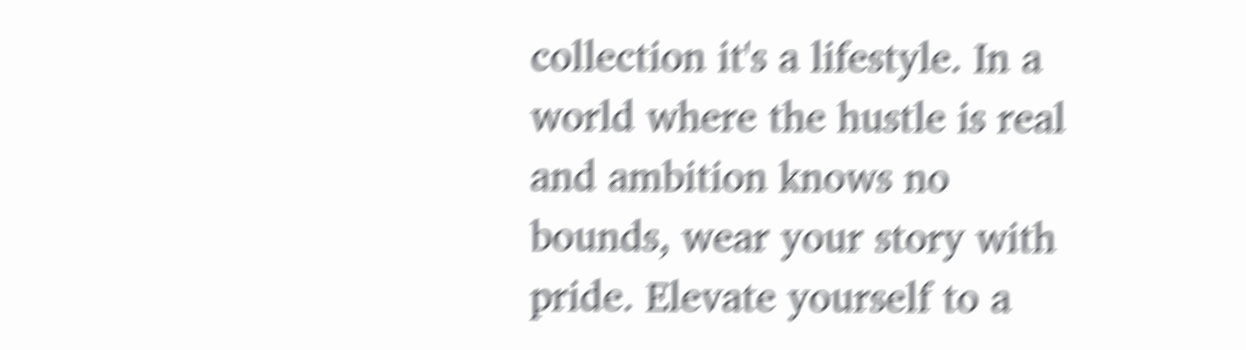collection it's a lifestyle. In a world where the hustle is real and ambition knows no bounds, wear your story with pride. Elevate yourself to a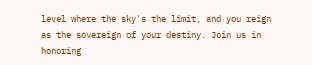level where the sky's the limit, and you reign as the sovereign of your destiny. Join us in honoring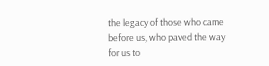the legacy of those who came before us, who paved the way for us to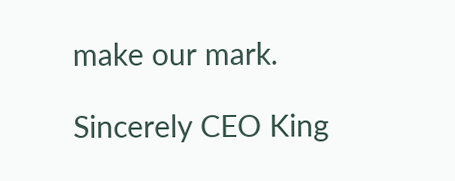make our mark.

Sincerely CEO King